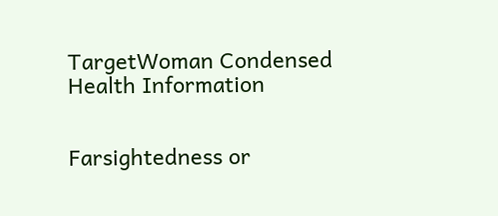TargetWoman Condensed Health Information


Farsightedness or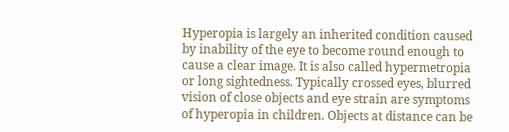Hyperopia is largely an inherited condition caused by inability of the eye to become round enough to cause a clear image. It is also called hypermetropia or long sightedness. Typically crossed eyes, blurred vision of close objects and eye strain are symptoms of hyperopia in children. Objects at distance can be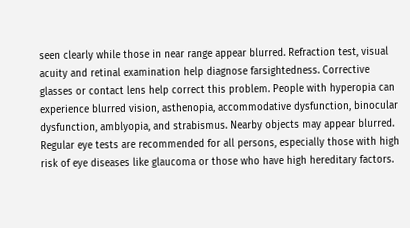seen clearly while those in near range appear blurred. Refraction test, visual acuity and retinal examination help diagnose farsightedness. Corrective glasses or contact lens help correct this problem. People with hyperopia can experience blurred vision, asthenopia, accommodative dysfunction, binocular dysfunction, amblyopia, and strabismus. Nearby objects may appear blurred. Regular eye tests are recommended for all persons, especially those with high risk of eye diseases like glaucoma or those who have high hereditary factors.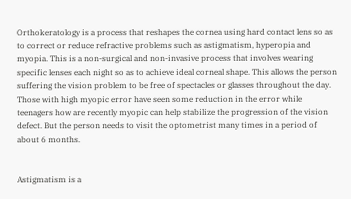Orthokeratology is a process that reshapes the cornea using hard contact lens so as to correct or reduce refractive problems such as astigmatism, hyperopia and myopia. This is a non-surgical and non-invasive process that involves wearing specific lenses each night so as to achieve ideal corneal shape. This allows the person suffering the vision problem to be free of spectacles or glasses throughout the day. Those with high myopic error have seen some reduction in the error while teenagers how are recently myopic can help stabilize the progression of the vision defect. But the person needs to visit the optometrist many times in a period of about 6 months.


Astigmatism is a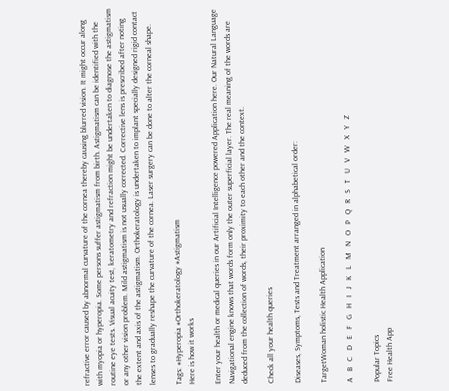refractive error caused by abnormal curvature of the cornea thereby causing blurred vision. It might occur along with myopia or hyperopia. Some persons suffer astigmatism from birth. Astigmatism can be identified with the routine eye tests. Visual acuity test, keratometry and refraction might be undertaken to diagnose the astigmatism or any other vision problem. Mild astigmatism is not usually corrected. Corrective lens is prescribed after noting the extent and axis of the astigmatism. Orthokeratology is undertaken to implant specially designed rigid contact lenses to gradually reshape the curvature of the cornea. Laser surgery can be done to alter the corneal shape.

Tags: #Hyperopia #Orthokeratology #Astigmatism
Here is how it works

Enter your health or medical queries in our Artificial Intelligence powered Application here. Our Natural Language Navigational engine knows that words form only the outer superficial layer. The real meaning of the words are deduced from the collection of words, their proximity to each other and the context.

Check all your health queries

Diseases, Symptoms, Tests and Treatment arranged in alphabetical order:

TargetWoman holistic Health Application

A   B   C   D   E   F   G   H   I   J   K   L   M   N   O   P   Q   R   S   T   U   V   W   X   Y   Z

Popular Topics
Free Health App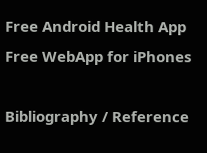Free Android Health App Free WebApp for iPhones

Bibliography / Reference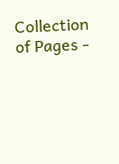Collection of Pages -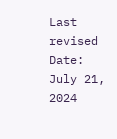Last revised Date: July 21, 2024